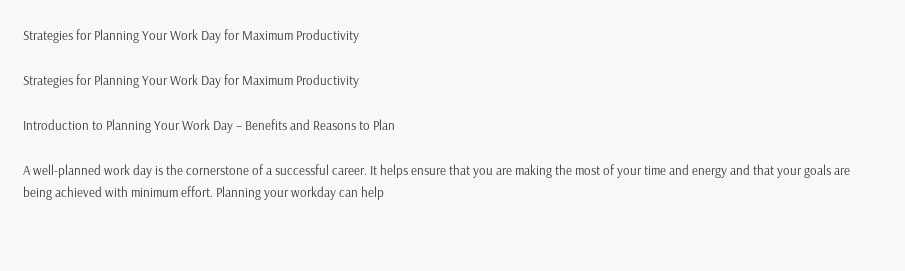Strategies for Planning Your Work Day for Maximum Productivity

Strategies for Planning Your Work Day for Maximum Productivity

Introduction to Planning Your Work Day – Benefits and Reasons to Plan

A well-planned work day is the cornerstone of a successful career. It helps ensure that you are making the most of your time and energy and that your goals are being achieved with minimum effort. Planning your workday can help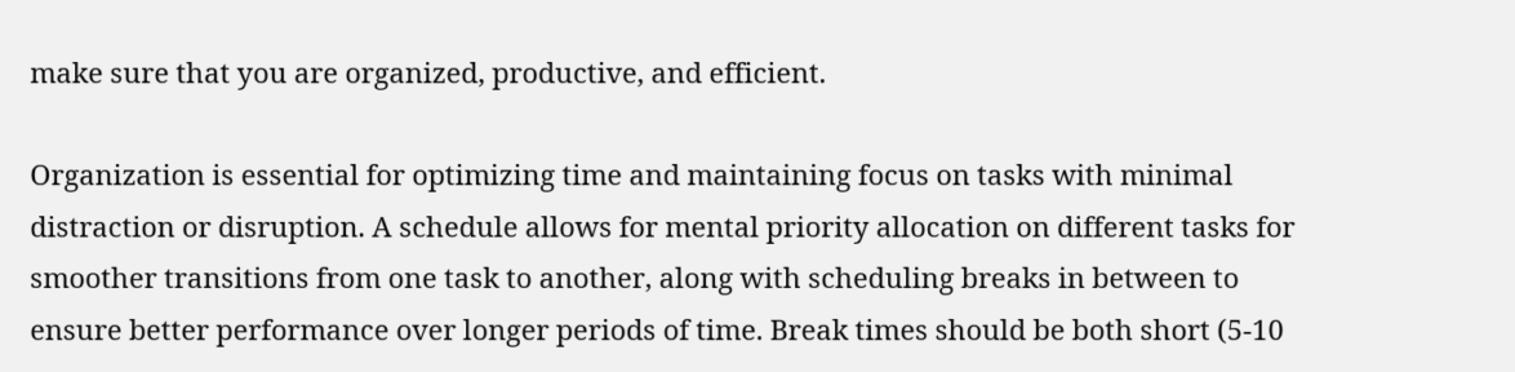make sure that you are organized, productive, and efficient.

Organization is essential for optimizing time and maintaining focus on tasks with minimal distraction or disruption. A schedule allows for mental priority allocation on different tasks for smoother transitions from one task to another, along with scheduling breaks in between to ensure better performance over longer periods of time. Break times should be both short (5-10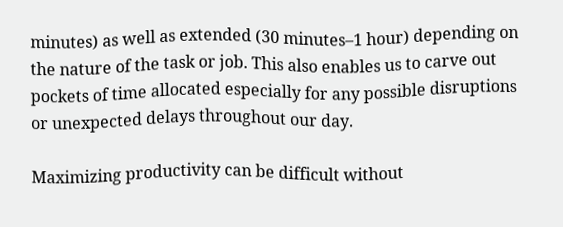minutes) as well as extended (30 minutes–1 hour) depending on the nature of the task or job. This also enables us to carve out pockets of time allocated especially for any possible disruptions or unexpected delays throughout our day.

Maximizing productivity can be difficult without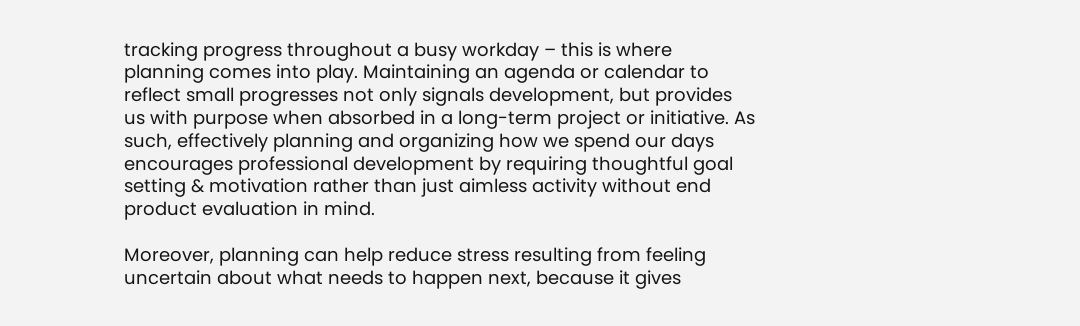tracking progress throughout a busy workday – this is where planning comes into play. Maintaining an agenda or calendar to reflect small progresses not only signals development, but provides us with purpose when absorbed in a long-term project or initiative. As such, effectively planning and organizing how we spend our days encourages professional development by requiring thoughtful goal setting & motivation rather than just aimless activity without end product evaluation in mind.

Moreover, planning can help reduce stress resulting from feeling uncertain about what needs to happen next, because it gives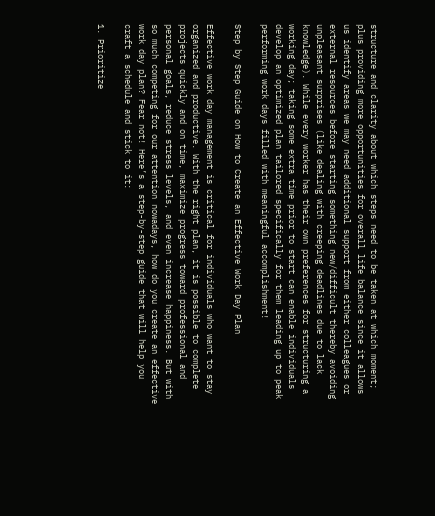structure and clarity about which steps need to be taken at which moment; plus providing more opportunities for overall life balance since it allows us identify areas we may need additional support from either colleagues or external resources before starting something new/difficult thereby avoiding unpleasant surprises (like dealing with creeping deadlines due to lack knowledge). While every worker has their own preferences for structuring a working day; taking some extra time prior to start can enable individuals develop an optimized plan tailored specifically for them leading up to peak performing work days filled with meaningful accomplishment!

Step by Step Guide on How to Create an Effective Work Day Plan

Effective work day management is critical for individuals who want to stay organized and productive. With the right plan, it is possible to complete projects quickly and on time, maximize progress toward professional and personal goals, reduce stress levels, and even increase happiness. But with so much competing for our attention nowadays, how do you create an effective work day plan? Fear not! Here’s a step-by-step guide that will help you craft a schedule and stick to it:

1. Prioritize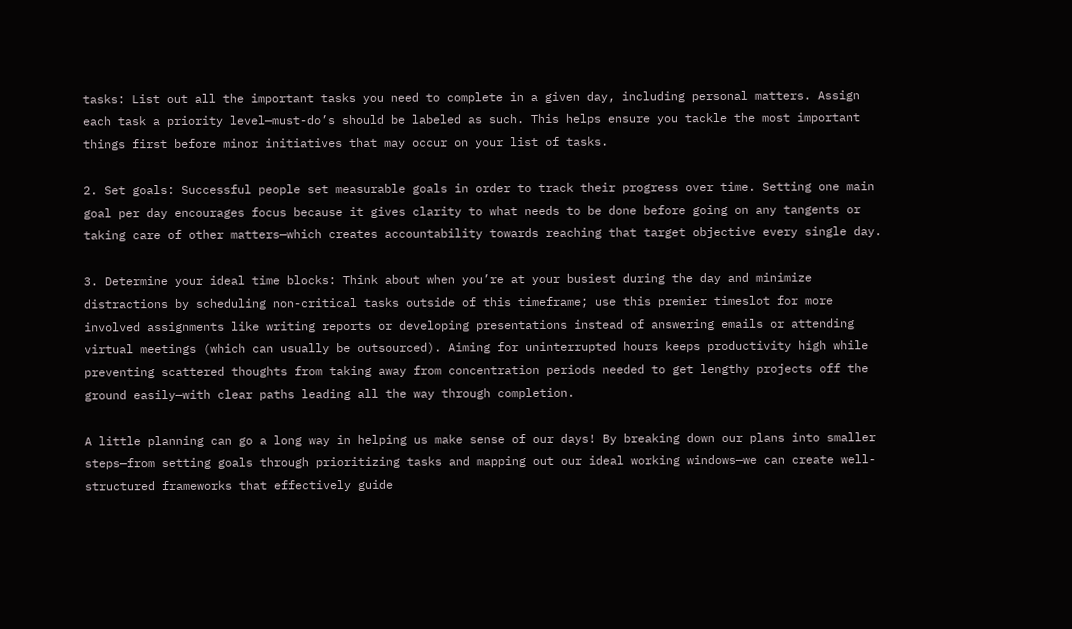tasks: List out all the important tasks you need to complete in a given day, including personal matters. Assign each task a priority level—must-do’s should be labeled as such. This helps ensure you tackle the most important things first before minor initiatives that may occur on your list of tasks.

2. Set goals: Successful people set measurable goals in order to track their progress over time. Setting one main goal per day encourages focus because it gives clarity to what needs to be done before going on any tangents or taking care of other matters—which creates accountability towards reaching that target objective every single day.

3. Determine your ideal time blocks: Think about when you’re at your busiest during the day and minimize distractions by scheduling non-critical tasks outside of this timeframe; use this premier timeslot for more involved assignments like writing reports or developing presentations instead of answering emails or attending virtual meetings (which can usually be outsourced). Aiming for uninterrupted hours keeps productivity high while preventing scattered thoughts from taking away from concentration periods needed to get lengthy projects off the ground easily—with clear paths leading all the way through completion.

A little planning can go a long way in helping us make sense of our days! By breaking down our plans into smaller steps—from setting goals through prioritizing tasks and mapping out our ideal working windows—we can create well-structured frameworks that effectively guide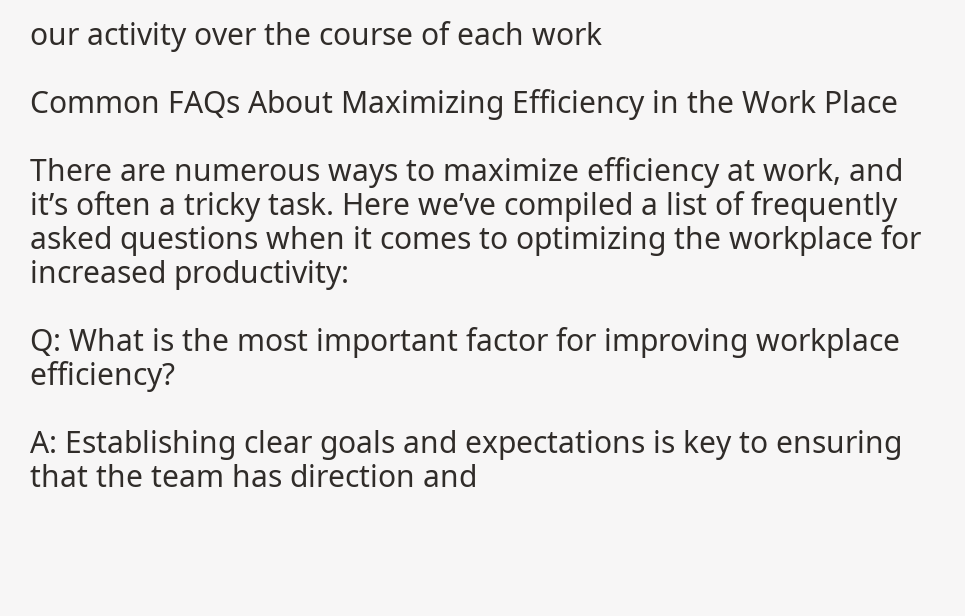our activity over the course of each work

Common FAQs About Maximizing Efficiency in the Work Place

There are numerous ways to maximize efficiency at work, and it’s often a tricky task. Here we’ve compiled a list of frequently asked questions when it comes to optimizing the workplace for increased productivity:

Q: What is the most important factor for improving workplace efficiency?

A: Establishing clear goals and expectations is key to ensuring that the team has direction and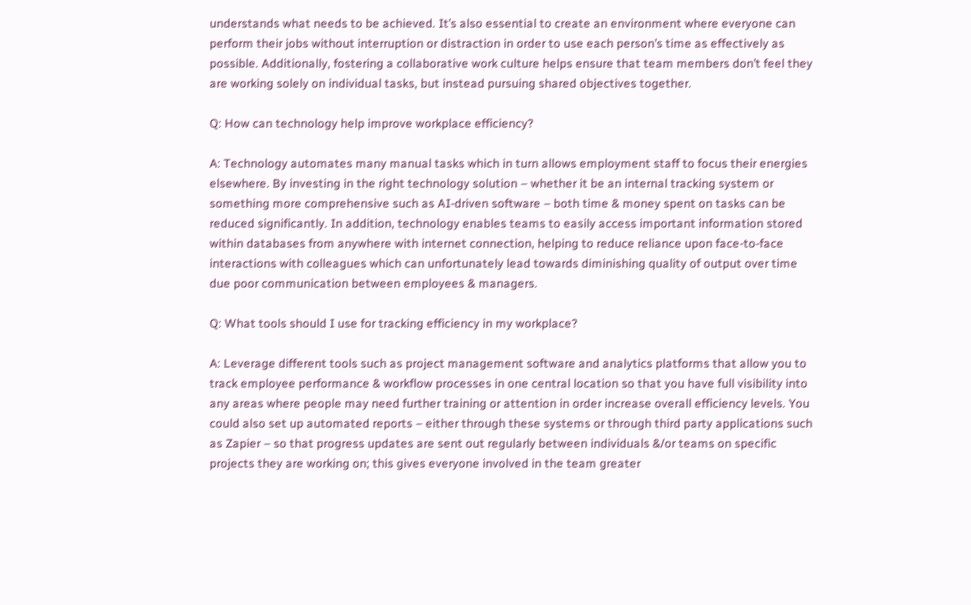understands what needs to be achieved. It’s also essential to create an environment where everyone can perform their jobs without interruption or distraction in order to use each person’s time as effectively as possible. Additionally, fostering a collaborative work culture helps ensure that team members don’t feel they are working solely on individual tasks, but instead pursuing shared objectives together.

Q: How can technology help improve workplace efficiency?

A: Technology automates many manual tasks which in turn allows employment staff to focus their energies elsewhere. By investing in the right technology solution – whether it be an internal tracking system or something more comprehensive such as AI-driven software – both time & money spent on tasks can be reduced significantly. In addition, technology enables teams to easily access important information stored within databases from anywhere with internet connection, helping to reduce reliance upon face-to-face interactions with colleagues which can unfortunately lead towards diminishing quality of output over time due poor communication between employees & managers.

Q: What tools should I use for tracking efficiency in my workplace?

A: Leverage different tools such as project management software and analytics platforms that allow you to track employee performance & workflow processes in one central location so that you have full visibility into any areas where people may need further training or attention in order increase overall efficiency levels. You could also set up automated reports – either through these systems or through third party applications such as Zapier – so that progress updates are sent out regularly between individuals &/or teams on specific projects they are working on; this gives everyone involved in the team greater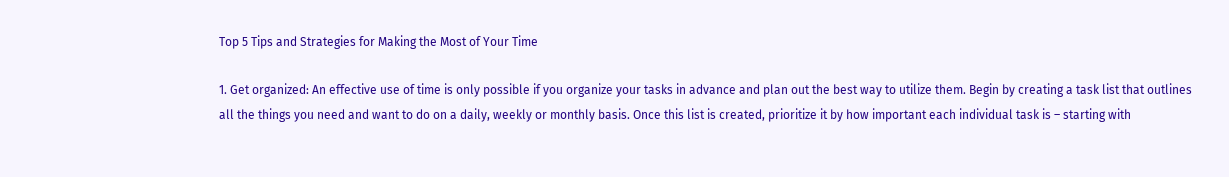Top 5 Tips and Strategies for Making the Most of Your Time

1. Get organized: An effective use of time is only possible if you organize your tasks in advance and plan out the best way to utilize them. Begin by creating a task list that outlines all the things you need and want to do on a daily, weekly or monthly basis. Once this list is created, prioritize it by how important each individual task is – starting with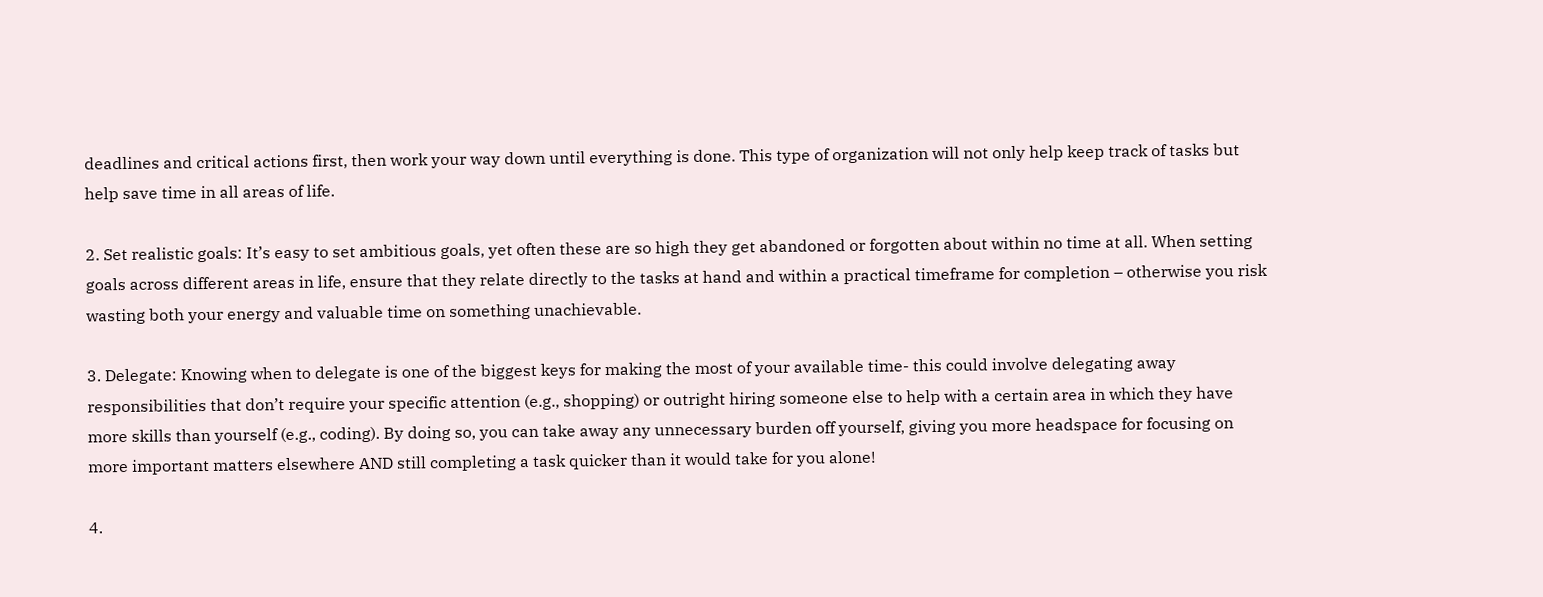deadlines and critical actions first, then work your way down until everything is done. This type of organization will not only help keep track of tasks but help save time in all areas of life.

2. Set realistic goals: It’s easy to set ambitious goals, yet often these are so high they get abandoned or forgotten about within no time at all. When setting goals across different areas in life, ensure that they relate directly to the tasks at hand and within a practical timeframe for completion – otherwise you risk wasting both your energy and valuable time on something unachievable.

3. Delegate: Knowing when to delegate is one of the biggest keys for making the most of your available time- this could involve delegating away responsibilities that don’t require your specific attention (e.g., shopping) or outright hiring someone else to help with a certain area in which they have more skills than yourself (e.g., coding). By doing so, you can take away any unnecessary burden off yourself, giving you more headspace for focusing on more important matters elsewhere AND still completing a task quicker than it would take for you alone!

4.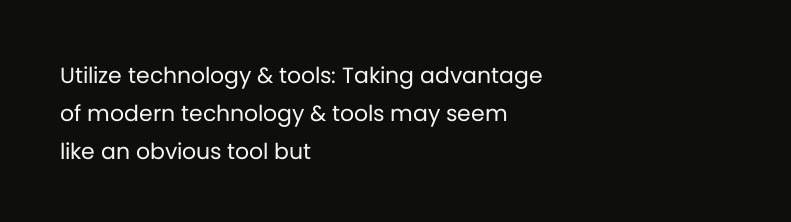Utilize technology & tools: Taking advantage of modern technology & tools may seem like an obvious tool but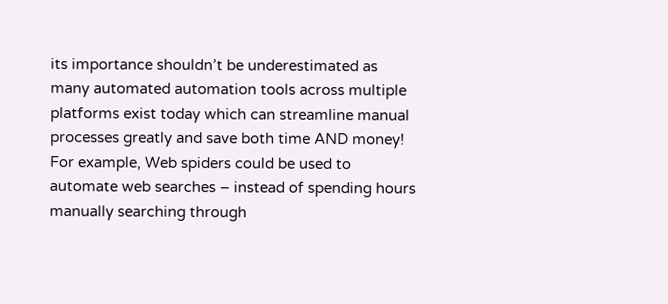its importance shouldn’t be underestimated as many automated automation tools across multiple platforms exist today which can streamline manual processes greatly and save both time AND money! For example, Web spiders could be used to automate web searches – instead of spending hours manually searching through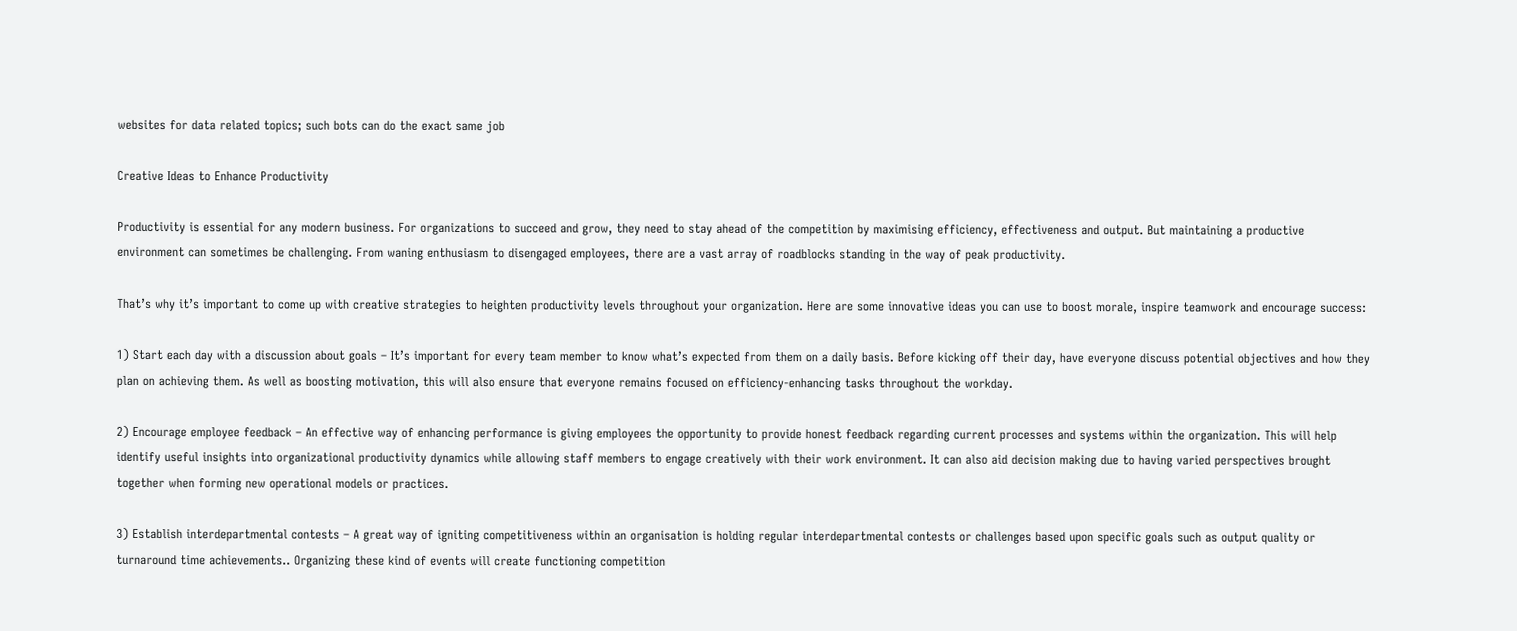websites for data related topics; such bots can do the exact same job

Creative Ideas to Enhance Productivity

Productivity is essential for any modern business. For organizations to succeed and grow, they need to stay ahead of the competition by maximising efficiency, effectiveness and output. But maintaining a productive environment can sometimes be challenging. From waning enthusiasm to disengaged employees, there are a vast array of roadblocks standing in the way of peak productivity.

That’s why it’s important to come up with creative strategies to heighten productivity levels throughout your organization. Here are some innovative ideas you can use to boost morale, inspire teamwork and encourage success:

1) Start each day with a discussion about goals – It’s important for every team member to know what’s expected from them on a daily basis. Before kicking off their day, have everyone discuss potential objectives and how they plan on achieving them. As well as boosting motivation, this will also ensure that everyone remains focused on efficiency-enhancing tasks throughout the workday.

2) Encourage employee feedback – An effective way of enhancing performance is giving employees the opportunity to provide honest feedback regarding current processes and systems within the organization. This will help identify useful insights into organizational productivity dynamics while allowing staff members to engage creatively with their work environment. It can also aid decision making due to having varied perspectives brought together when forming new operational models or practices.

3) Establish interdepartmental contests – A great way of igniting competitiveness within an organisation is holding regular interdepartmental contests or challenges based upon specific goals such as output quality or turnaround time achievements.. Organizing these kind of events will create functioning competition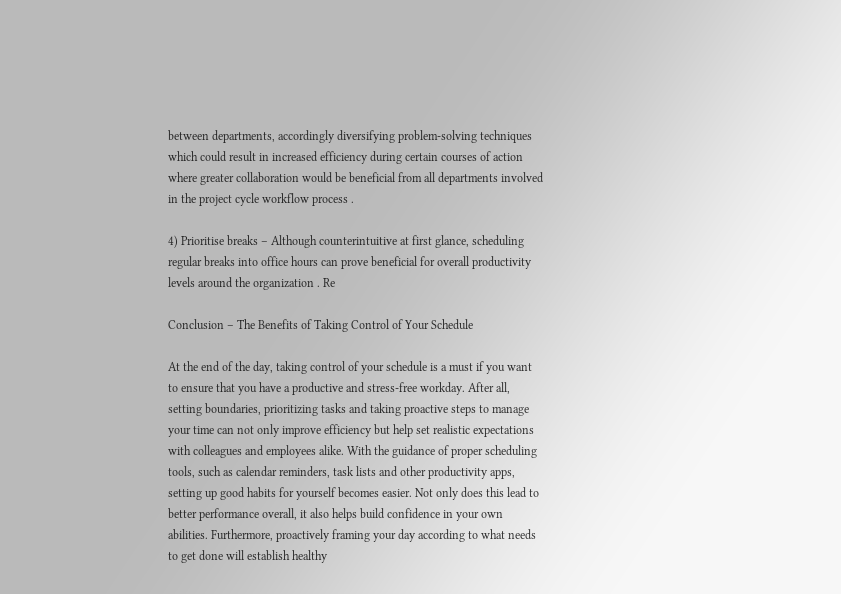between departments, accordingly diversifying problem-solving techniques which could result in increased efficiency during certain courses of action where greater collaboration would be beneficial from all departments involved in the project cycle workflow process .

4) Prioritise breaks – Although counterintuitive at first glance, scheduling regular breaks into office hours can prove beneficial for overall productivity levels around the organization . Re

Conclusion – The Benefits of Taking Control of Your Schedule

At the end of the day, taking control of your schedule is a must if you want to ensure that you have a productive and stress-free workday. After all, setting boundaries, prioritizing tasks and taking proactive steps to manage your time can not only improve efficiency but help set realistic expectations with colleagues and employees alike. With the guidance of proper scheduling tools, such as calendar reminders, task lists and other productivity apps, setting up good habits for yourself becomes easier. Not only does this lead to better performance overall, it also helps build confidence in your own abilities. Furthermore, proactively framing your day according to what needs to get done will establish healthy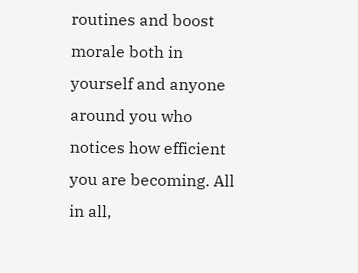routines and boost morale both in yourself and anyone around you who notices how efficient you are becoming. All in all,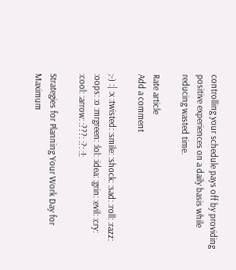controlling your schedule pays off by providing positive experiences on a daily basis while reducing wasted time.

Rate article
Add a comment

;-) :| :x :twisted: :smile: :shock: :sad: :roll: :razz: :oops: :o :mrgreen: :lol: :idea: :grin: :evil: :cry: :cool: :arrow: :???: :?: :!:

Strategies for Planning Your Work Day for Maximum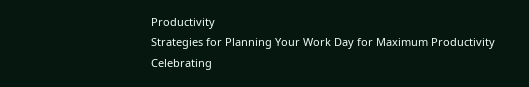Productivity
Strategies for Planning Your Work Day for Maximum Productivity
Celebrating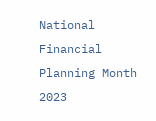National Financial Planning Month 2023